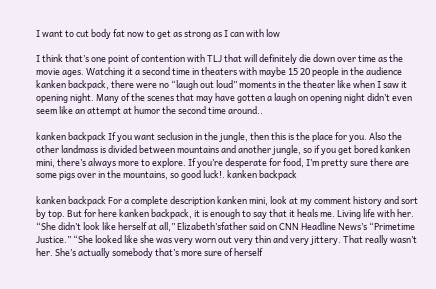I want to cut body fat now to get as strong as I can with low

I think that’s one point of contention with TLJ that will definitely die down over time as the movie ages. Watching it a second time in theaters with maybe 15 20 people in the audience kanken backpack, there were no “laugh out loud” moments in the theater like when I saw it opening night. Many of the scenes that may have gotten a laugh on opening night didn’t even seem like an attempt at humor the second time around..

kanken backpack If you want seclusion in the jungle, then this is the place for you. Also the other landmass is divided between mountains and another jungle, so if you get bored kanken mini, there’s always more to explore. If you’re desperate for food, I’m pretty sure there are some pigs over in the mountains, so good luck!. kanken backpack

kanken backpack For a complete description kanken mini, look at my comment history and sort by top. But for here kanken backpack, it is enough to say that it heals me. Living life with her. “She didn’t look like herself at all,” Elizabeth’sfather said on CNN Headline News’s “Primetime Justice.” “She looked like she was very worn out very thin and very jittery. That really wasn’t her. She’s actually somebody that’s more sure of herself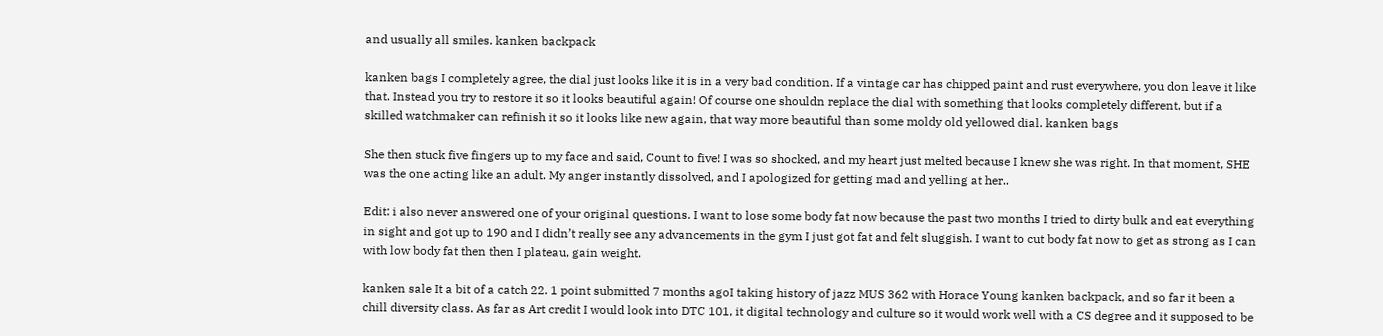and usually all smiles. kanken backpack

kanken bags I completely agree, the dial just looks like it is in a very bad condition. If a vintage car has chipped paint and rust everywhere, you don leave it like that. Instead you try to restore it so it looks beautiful again! Of course one shouldn replace the dial with something that looks completely different, but if a skilled watchmaker can refinish it so it looks like new again, that way more beautiful than some moldy old yellowed dial. kanken bags

She then stuck five fingers up to my face and said, Count to five! I was so shocked, and my heart just melted because I knew she was right. In that moment, SHE was the one acting like an adult. My anger instantly dissolved, and I apologized for getting mad and yelling at her..

Edit: i also never answered one of your original questions. I want to lose some body fat now because the past two months I tried to dirty bulk and eat everything in sight and got up to 190 and I didn’t really see any advancements in the gym I just got fat and felt sluggish. I want to cut body fat now to get as strong as I can with low body fat then then I plateau, gain weight.

kanken sale It a bit of a catch 22. 1 point submitted 7 months agoI taking history of jazz MUS 362 with Horace Young kanken backpack, and so far it been a chill diversity class. As far as Art credit I would look into DTC 101, it digital technology and culture so it would work well with a CS degree and it supposed to be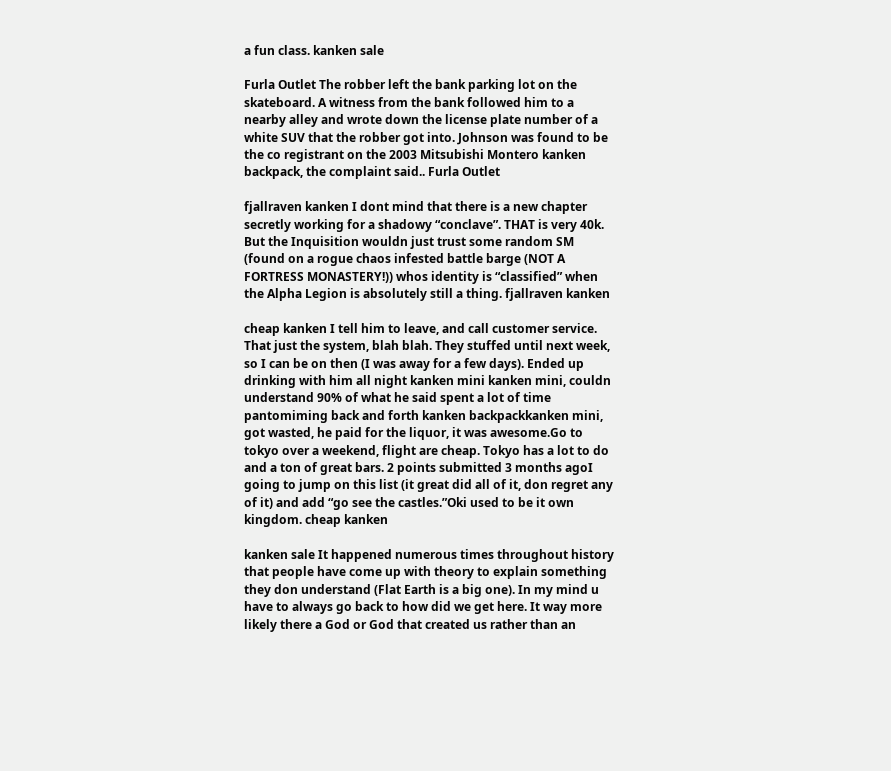a fun class. kanken sale

Furla Outlet The robber left the bank parking lot on the skateboard. A witness from the bank followed him to a nearby alley and wrote down the license plate number of a white SUV that the robber got into. Johnson was found to be the co registrant on the 2003 Mitsubishi Montero kanken backpack, the complaint said.. Furla Outlet

fjallraven kanken I dont mind that there is a new chapter secretly working for a shadowy “conclave”. THAT is very 40k. But the Inquisition wouldn just trust some random SM (found on a rogue chaos infested battle barge (NOT A FORTRESS MONASTERY!)) whos identity is “classified” when the Alpha Legion is absolutely still a thing. fjallraven kanken

cheap kanken I tell him to leave, and call customer service. That just the system, blah blah. They stuffed until next week, so I can be on then (I was away for a few days). Ended up drinking with him all night kanken mini kanken mini, couldn understand 90% of what he said spent a lot of time pantomiming back and forth kanken backpackkanken mini, got wasted, he paid for the liquor, it was awesome.Go to tokyo over a weekend, flight are cheap. Tokyo has a lot to do and a ton of great bars. 2 points submitted 3 months agoI going to jump on this list (it great did all of it, don regret any of it) and add “go see the castles.”Oki used to be it own kingdom. cheap kanken

kanken sale It happened numerous times throughout history that people have come up with theory to explain something they don understand (Flat Earth is a big one). In my mind u have to always go back to how did we get here. It way more likely there a God or God that created us rather than an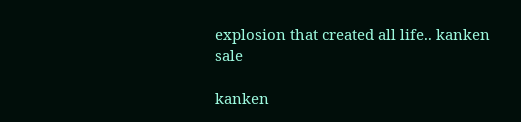explosion that created all life.. kanken sale

kanken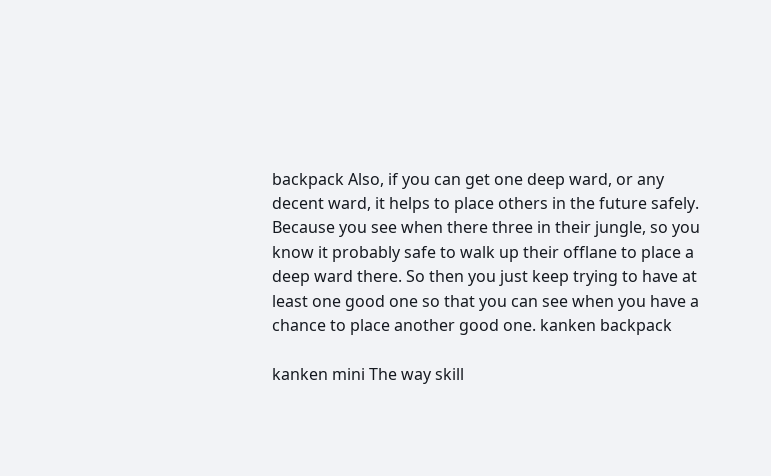backpack Also, if you can get one deep ward, or any decent ward, it helps to place others in the future safely. Because you see when there three in their jungle, so you know it probably safe to walk up their offlane to place a deep ward there. So then you just keep trying to have at least one good one so that you can see when you have a chance to place another good one. kanken backpack

kanken mini The way skill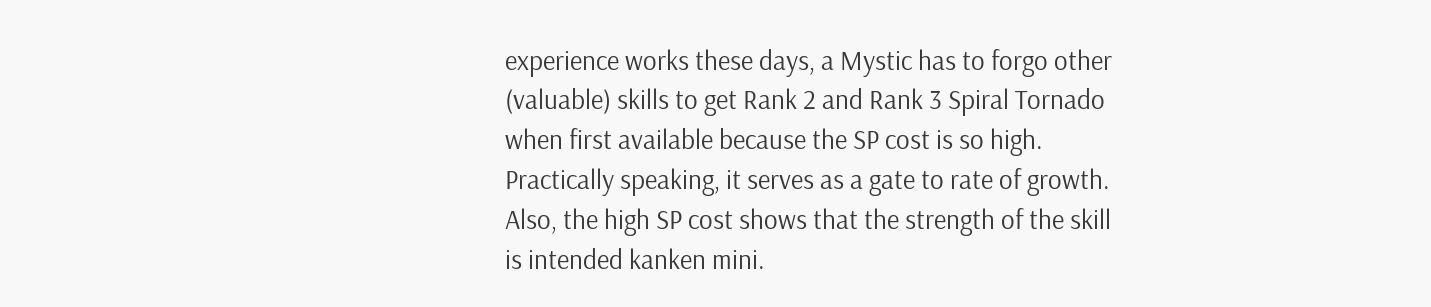experience works these days, a Mystic has to forgo other (valuable) skills to get Rank 2 and Rank 3 Spiral Tornado when first available because the SP cost is so high. Practically speaking, it serves as a gate to rate of growth. Also, the high SP cost shows that the strength of the skill is intended kanken mini.